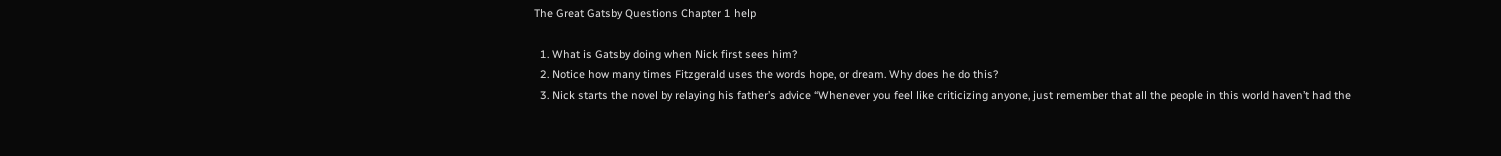The Great Gatsby Questions Chapter 1 help

  1. What is Gatsby doing when Nick first sees him?
  2. Notice how many times Fitzgerald uses the words hope, or dream. Why does he do this?
  3. Nick starts the novel by relaying his father’s advice “Whenever you feel like criticizing anyone, just remember that all the people in this world haven’t had the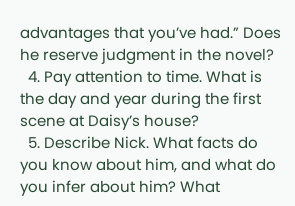advantages that you’ve had.” Does he reserve judgment in the novel?
  4. Pay attention to time. What is the day and year during the first scene at Daisy’s house?
  5. Describe Nick. What facts do you know about him, and what do you infer about him? What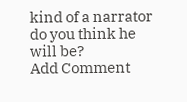kind of a narrator do you think he will be?
Add Comment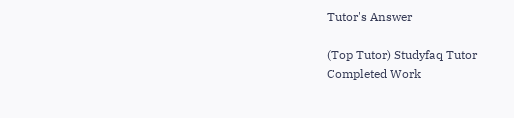Tutor's Answer

(Top Tutor) Studyfaq Tutor
Completed Work